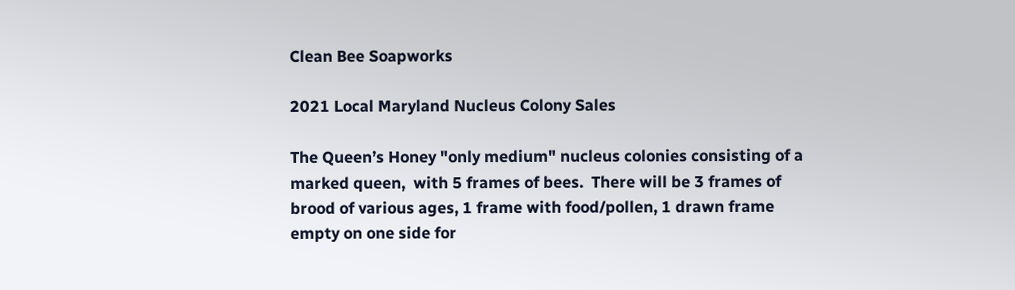Clean Bee Soapworks

2021 Local Maryland Nucleus Colony Sales

The Queen’s Honey "only medium" nucleus colonies consisting of a marked queen,  with 5 frames of bees.  There will be 3 frames of brood of various ages, 1 frame with food/pollen, 1 drawn frame empty on one side for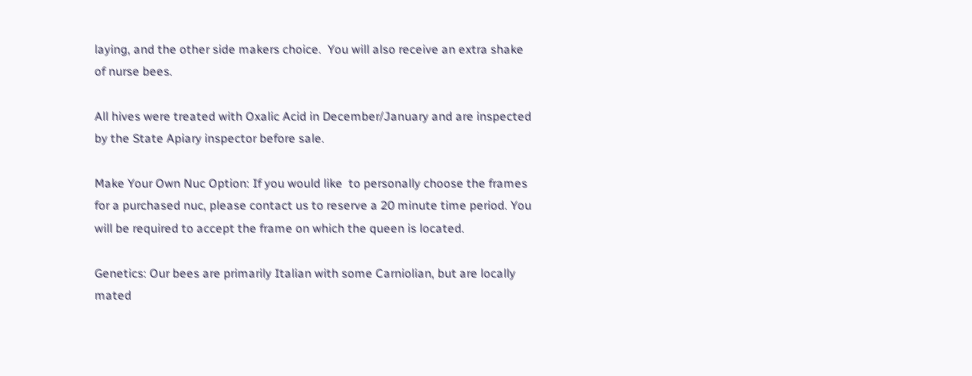laying, and the other side makers choice.  You will also receive an extra shake of nurse bees.

All hives were treated with Oxalic Acid in December/January and are inspected by the State Apiary inspector before sale.

Make Your Own Nuc Option: If you would like  to personally choose the frames for a purchased nuc, please contact us to reserve a 20 minute time period. You will be required to accept the frame on which the queen is located.

Genetics: Our bees are primarily Italian with some Carniolian, but are locally mated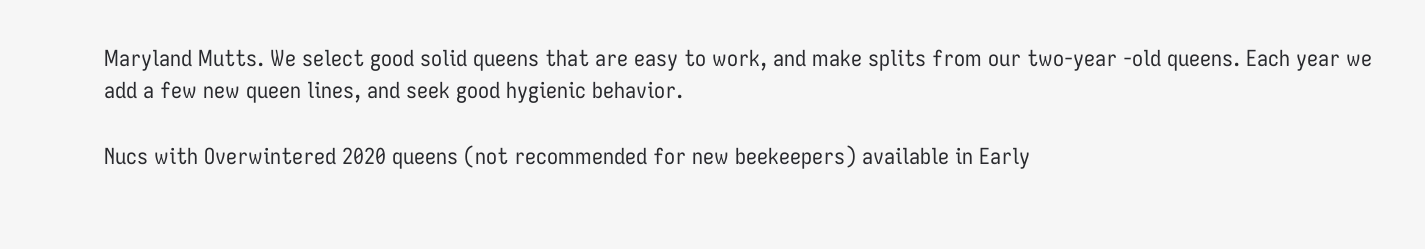Maryland Mutts. We select good solid queens that are easy to work, and make splits from our two-year -old queens. Each year we add a few new queen lines, and seek good hygienic behavior.

Nucs with Overwintered 2020 queens (not recommended for new beekeepers) available in Early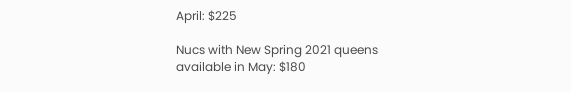April: $225

Nucs with New Spring 2021 queens available in May: $180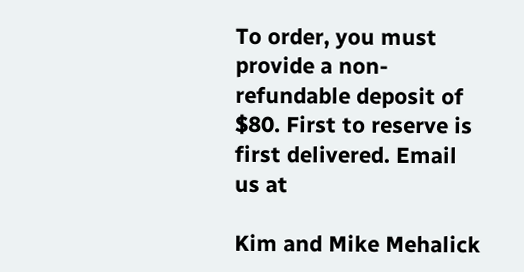To order, you must provide a non-refundable deposit of $80. First to reserve is first delivered. Email us at

Kim and Mike Mehalick